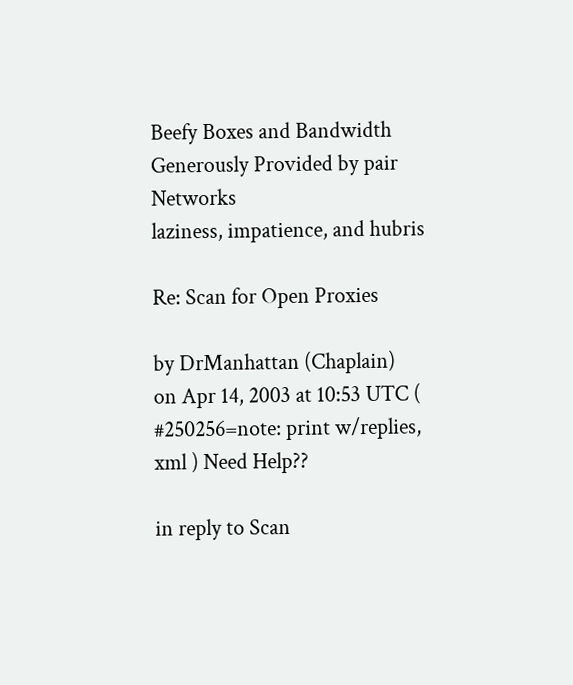Beefy Boxes and Bandwidth Generously Provided by pair Networks
laziness, impatience, and hubris

Re: Scan for Open Proxies

by DrManhattan (Chaplain)
on Apr 14, 2003 at 10:53 UTC ( #250256=note: print w/replies, xml ) Need Help??

in reply to Scan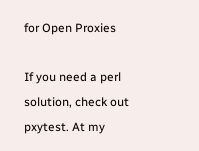for Open Proxies

If you need a perl solution, check out pxytest. At my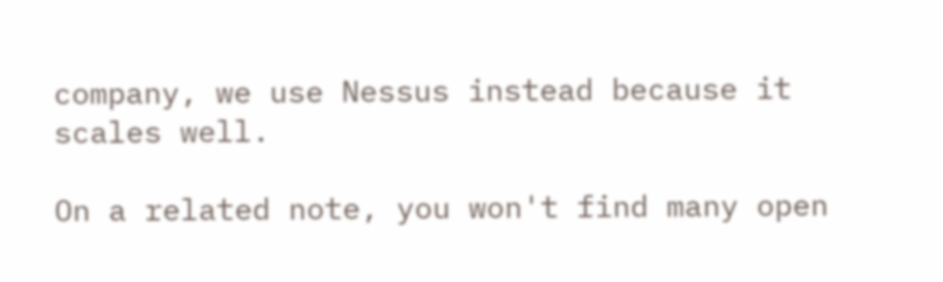company, we use Nessus instead because it scales well.

On a related note, you won't find many open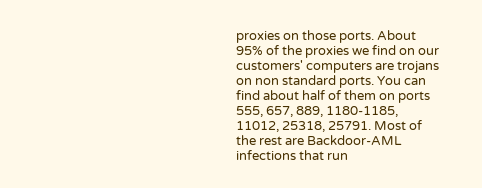proxies on those ports. About 95% of the proxies we find on our customers' computers are trojans on non standard ports. You can find about half of them on ports 555, 657, 889, 1180-1185, 11012, 25318, 25791. Most of the rest are Backdoor-AML infections that run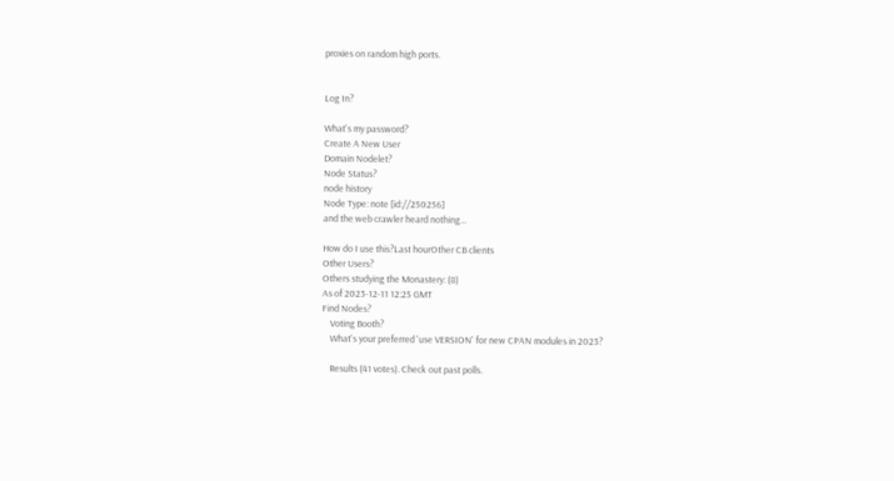proxies on random high ports.


Log In?

What's my password?
Create A New User
Domain Nodelet?
Node Status?
node history
Node Type: note [id://250256]
and the web crawler heard nothing...

How do I use this?Last hourOther CB clients
Other Users?
Others studying the Monastery: (8)
As of 2023-12-11 12:25 GMT
Find Nodes?
    Voting Booth?
    What's your preferred 'use VERSION' for new CPAN modules in 2023?

    Results (41 votes). Check out past polls.